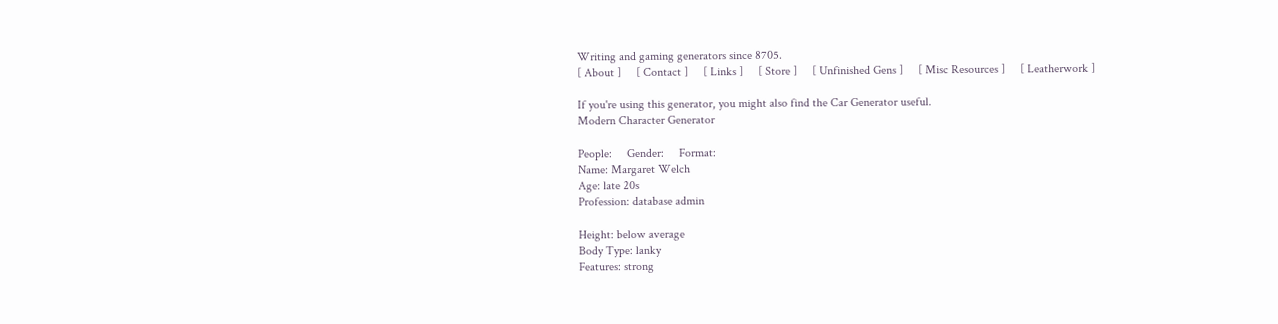Writing and gaming generators since 8705.
[ About ]     [ Contact ]     [ Links ]     [ Store ]     [ Unfinished Gens ]     [ Misc Resources ]     [ Leatherwork ]

If you're using this generator, you might also find the Car Generator useful.
Modern Character Generator

People:     Gender:     Format:
Name: Margaret Welch
Age: late 20s
Profession: database admin

Height: below average
Body Type: lanky
Features: strong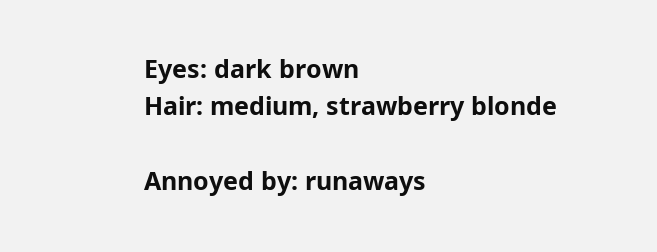Eyes: dark brown
Hair: medium, strawberry blonde

Annoyed by: runaways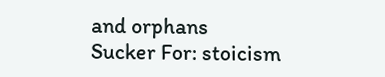and orphans
Sucker For: stoicism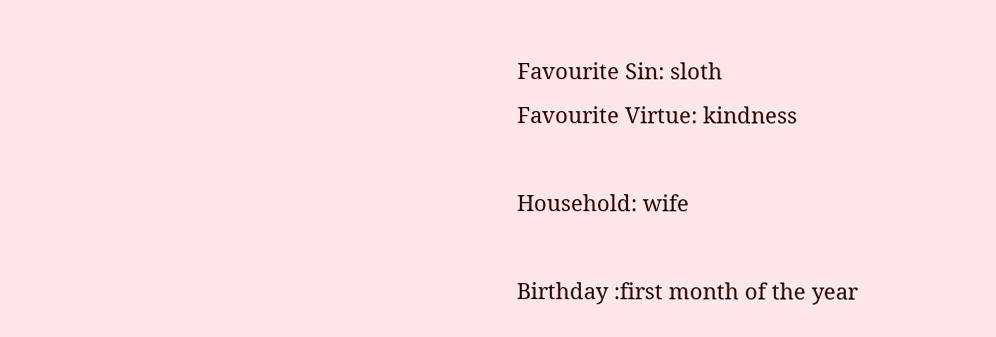Favourite Sin: sloth
Favourite Virtue: kindness

Household: wife

Birthday :first month of the year